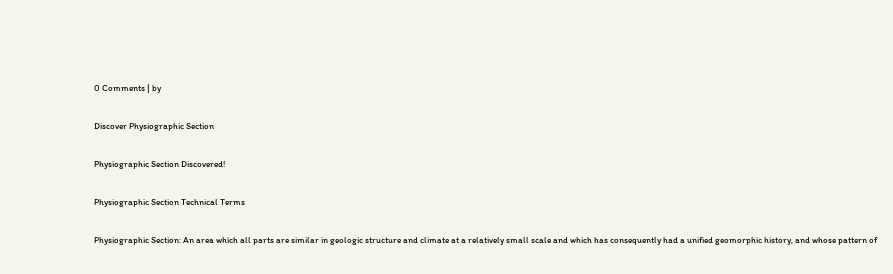0 Comments | by

Discover Physiographic Section

Physiographic Section Discovered!

Physiographic Section Technical Terms

Physiographic Section: An area which all parts are similar in geologic structure and climate at a relatively small scale and which has consequently had a unified geomorphic history, and whose pattern of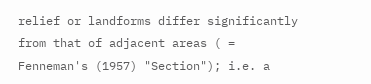relief or landforms differ significantly from that of adjacent areas ( = Fenneman's (1957) "Section"); i.e. a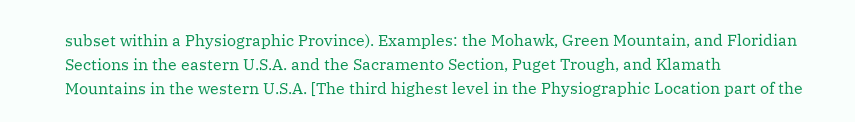subset within a Physiographic Province). Examples: the Mohawk, Green Mountain, and Floridian Sections in the eastern U.S.A. and the Sacramento Section, Puget Trough, and Klamath Mountains in the western U.S.A. [The third highest level in the Physiographic Location part of the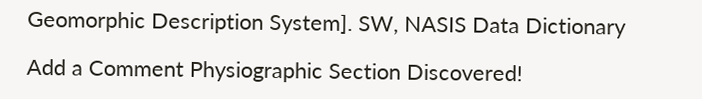Geomorphic Description System]. SW, NASIS Data Dictionary

Add a Comment Physiographic Section Discovered!